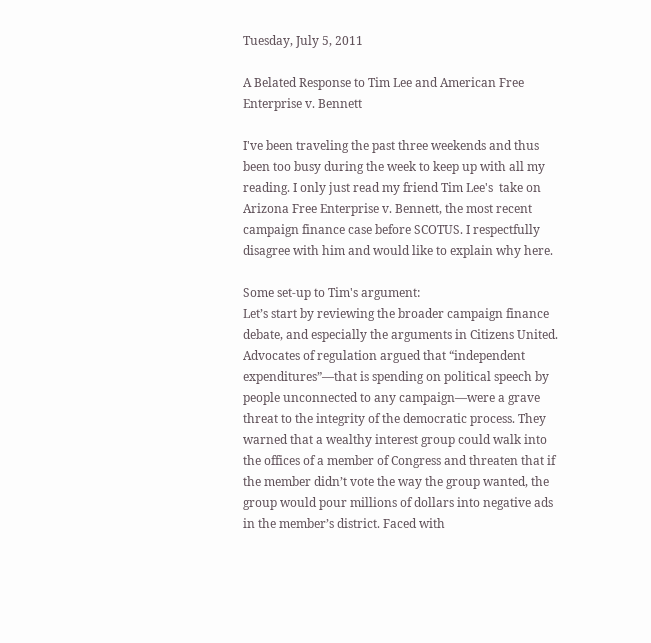Tuesday, July 5, 2011

A Belated Response to Tim Lee and American Free Enterprise v. Bennett

I've been traveling the past three weekends and thus been too busy during the week to keep up with all my reading. I only just read my friend Tim Lee's  take on Arizona Free Enterprise v. Bennett, the most recent campaign finance case before SCOTUS. I respectfully disagree with him and would like to explain why here.

Some set-up to Tim's argument:
Let’s start by reviewing the broader campaign finance debate, and especially the arguments in Citizens United. Advocates of regulation argued that “independent expenditures”—that is spending on political speech by people unconnected to any campaign—were a grave threat to the integrity of the democratic process. They warned that a wealthy interest group could walk into the offices of a member of Congress and threaten that if the member didn’t vote the way the group wanted, the group would pour millions of dollars into negative ads in the member’s district. Faced with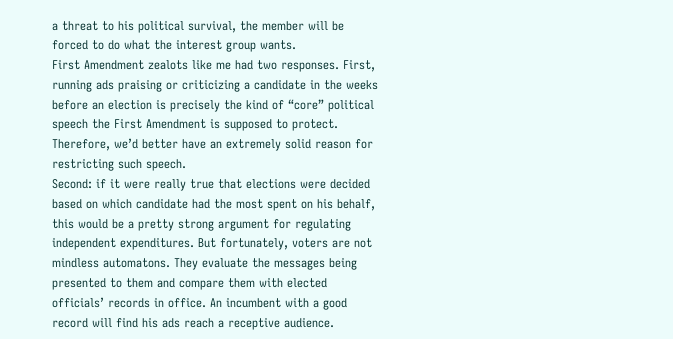a threat to his political survival, the member will be forced to do what the interest group wants.
First Amendment zealots like me had two responses. First, running ads praising or criticizing a candidate in the weeks before an election is precisely the kind of “core” political speech the First Amendment is supposed to protect. Therefore, we’d better have an extremely solid reason for restricting such speech.
Second: if it were really true that elections were decided based on which candidate had the most spent on his behalf, this would be a pretty strong argument for regulating independent expenditures. But fortunately, voters are not mindless automatons. They evaluate the messages being presented to them and compare them with elected officials’ records in office. An incumbent with a good record will find his ads reach a receptive audience.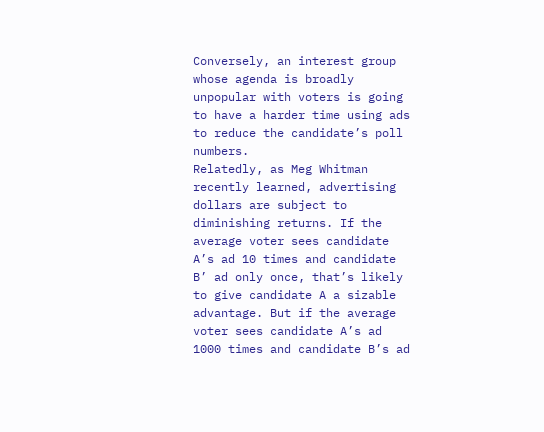Conversely, an interest group whose agenda is broadly unpopular with voters is going to have a harder time using ads to reduce the candidate’s poll numbers.
Relatedly, as Meg Whitman recently learned, advertising dollars are subject to diminishing returns. If the average voter sees candidate A’s ad 10 times and candidate B’ ad only once, that’s likely to give candidate A a sizable advantage. But if the average voter sees candidate A’s ad 1000 times and candidate B’s ad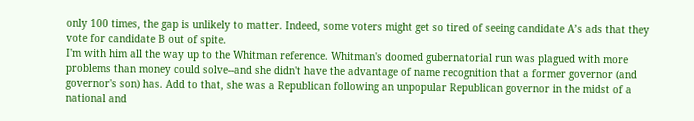only 100 times, the gap is unlikely to matter. Indeed, some voters might get so tired of seeing candidate A’s ads that they vote for candidate B out of spite.
I'm with him all the way up to the Whitman reference. Whitman's doomed gubernatorial run was plagued with more problems than money could solve--and she didn't have the advantage of name recognition that a former governor (and governor's son) has. Add to that, she was a Republican following an unpopular Republican governor in the midst of a national and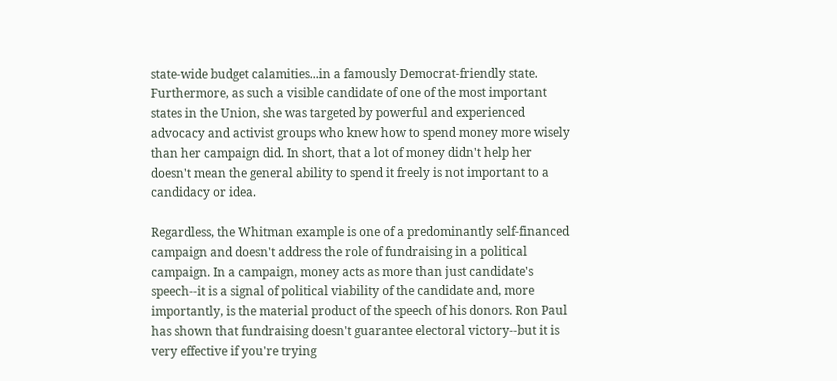state-wide budget calamities...in a famously Democrat-friendly state. Furthermore, as such a visible candidate of one of the most important states in the Union, she was targeted by powerful and experienced advocacy and activist groups who knew how to spend money more wisely than her campaign did. In short, that a lot of money didn't help her doesn't mean the general ability to spend it freely is not important to a candidacy or idea.

Regardless, the Whitman example is one of a predominantly self-financed campaign and doesn't address the role of fundraising in a political campaign. In a campaign, money acts as more than just candidate's speech--it is a signal of political viability of the candidate and, more importantly, is the material product of the speech of his donors. Ron Paul has shown that fundraising doesn't guarantee electoral victory--but it is very effective if you're trying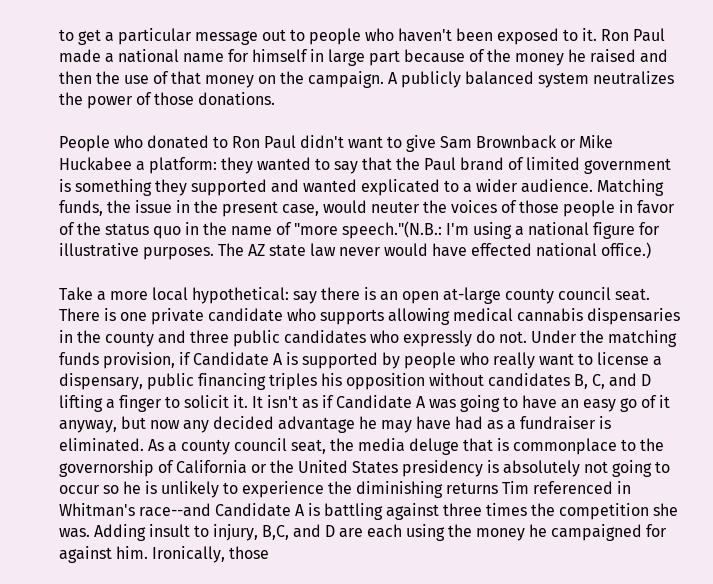to get a particular message out to people who haven't been exposed to it. Ron Paul made a national name for himself in large part because of the money he raised and then the use of that money on the campaign. A publicly balanced system neutralizes the power of those donations.

People who donated to Ron Paul didn't want to give Sam Brownback or Mike Huckabee a platform: they wanted to say that the Paul brand of limited government is something they supported and wanted explicated to a wider audience. Matching funds, the issue in the present case, would neuter the voices of those people in favor of the status quo in the name of "more speech."(N.B.: I'm using a national figure for illustrative purposes. The AZ state law never would have effected national office.)

Take a more local hypothetical: say there is an open at-large county council seat. There is one private candidate who supports allowing medical cannabis dispensaries in the county and three public candidates who expressly do not. Under the matching funds provision, if Candidate A is supported by people who really want to license a dispensary, public financing triples his opposition without candidates B, C, and D lifting a finger to solicit it. It isn't as if Candidate A was going to have an easy go of it anyway, but now any decided advantage he may have had as a fundraiser is eliminated. As a county council seat, the media deluge that is commonplace to the governorship of California or the United States presidency is absolutely not going to occur so he is unlikely to experience the diminishing returns Tim referenced in Whitman's race--and Candidate A is battling against three times the competition she was. Adding insult to injury, B,C, and D are each using the money he campaigned for against him. Ironically, those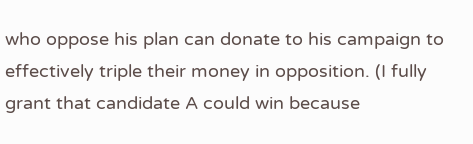who oppose his plan can donate to his campaign to effectively triple their money in opposition. (I fully grant that candidate A could win because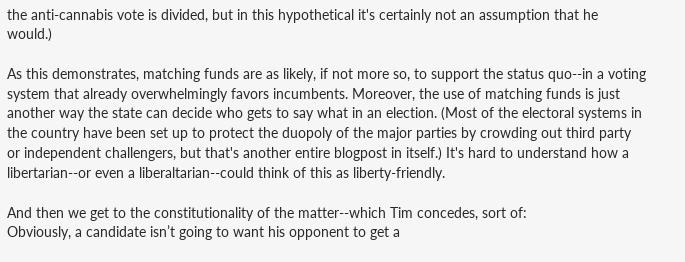the anti-cannabis vote is divided, but in this hypothetical it's certainly not an assumption that he would.)

As this demonstrates, matching funds are as likely, if not more so, to support the status quo--in a voting system that already overwhelmingly favors incumbents. Moreover, the use of matching funds is just another way the state can decide who gets to say what in an election. (Most of the electoral systems in the country have been set up to protect the duopoly of the major parties by crowding out third party or independent challengers, but that's another entire blogpost in itself.) It's hard to understand how a libertarian--or even a liberaltarian--could think of this as liberty-friendly.

And then we get to the constitutionality of the matter--which Tim concedes, sort of:
Obviously, a candidate isn’t going to want his opponent to get a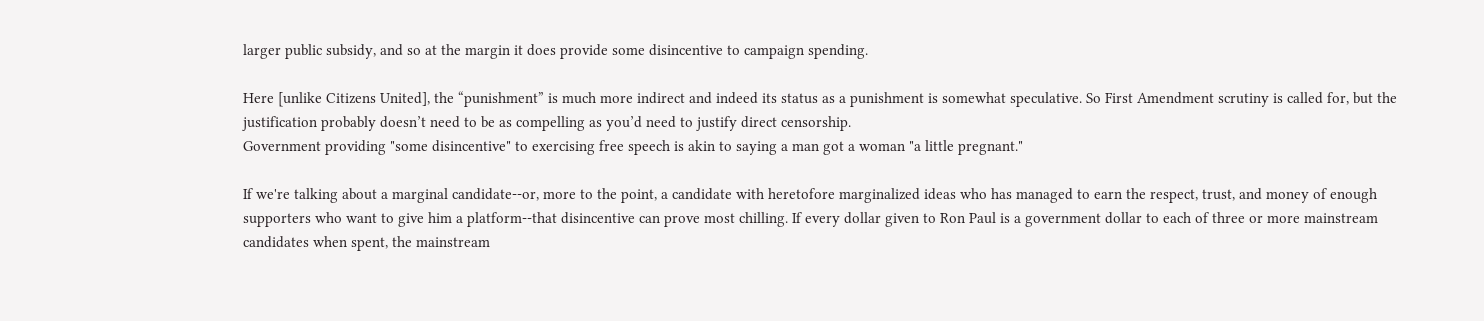larger public subsidy, and so at the margin it does provide some disincentive to campaign spending.

Here [unlike Citizens United], the “punishment” is much more indirect and indeed its status as a punishment is somewhat speculative. So First Amendment scrutiny is called for, but the justification probably doesn’t need to be as compelling as you’d need to justify direct censorship.
Government providing "some disincentive" to exercising free speech is akin to saying a man got a woman "a little pregnant."

If we're talking about a marginal candidate--or, more to the point, a candidate with heretofore marginalized ideas who has managed to earn the respect, trust, and money of enough supporters who want to give him a platform--that disincentive can prove most chilling. If every dollar given to Ron Paul is a government dollar to each of three or more mainstream candidates when spent, the mainstream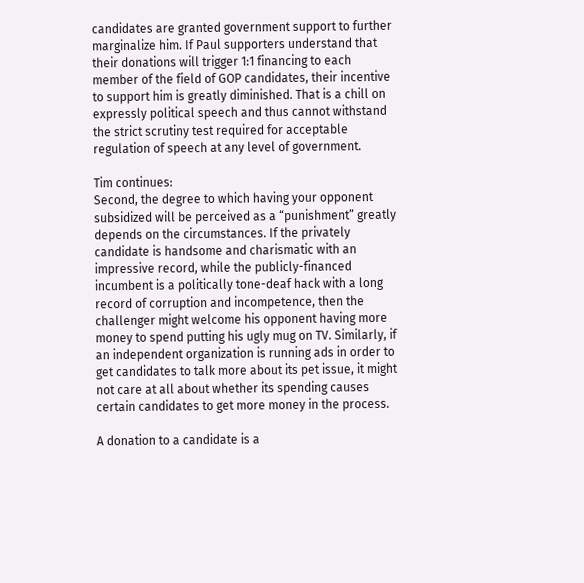candidates are granted government support to further marginalize him. If Paul supporters understand that their donations will trigger 1:1 financing to each member of the field of GOP candidates, their incentive to support him is greatly diminished. That is a chill on expressly political speech and thus cannot withstand the strict scrutiny test required for acceptable regulation of speech at any level of government.

Tim continues:
Second, the degree to which having your opponent subsidized will be perceived as a “punishment” greatly depends on the circumstances. If the privately candidate is handsome and charismatic with an impressive record, while the publicly-financed incumbent is a politically tone-deaf hack with a long record of corruption and incompetence, then the challenger might welcome his opponent having more money to spend putting his ugly mug on TV. Similarly, if an independent organization is running ads in order to get candidates to talk more about its pet issue, it might not care at all about whether its spending causes certain candidates to get more money in the process.

A donation to a candidate is a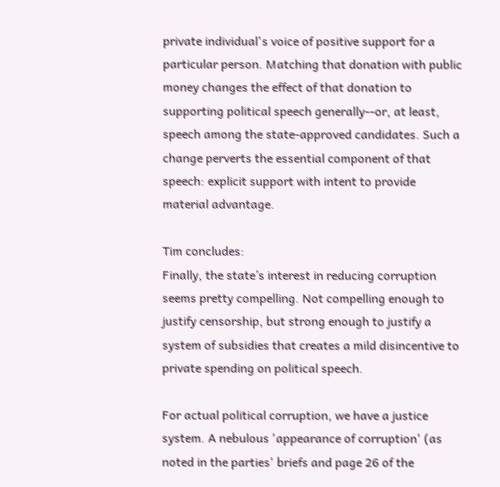private individual's voice of positive support for a particular person. Matching that donation with public money changes the effect of that donation to supporting political speech generally--or, at least, speech among the state-approved candidates. Such a change perverts the essential component of that speech: explicit support with intent to provide material advantage.

Tim concludes:
Finally, the state’s interest in reducing corruption seems pretty compelling. Not compelling enough to justify censorship, but strong enough to justify a system of subsidies that creates a mild disincentive to private spending on political speech.

For actual political corruption, we have a justice system. A nebulous 'appearance of corruption' (as noted in the parties' briefs and page 26 of the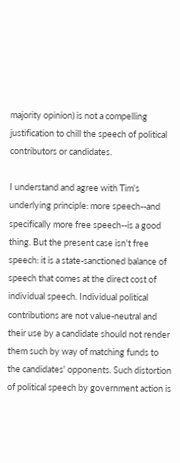majority opinion) is not a compelling justification to chill the speech of political contributors or candidates.

I understand and agree with Tim's underlying principle: more speech--and specifically more free speech--is a good thing. But the present case isn't free speech: it is a state-sanctioned balance of speech that comes at the direct cost of individual speech. Individual political contributions are not value-neutral and their use by a candidate should not render them such by way of matching funds to the candidates' opponents. Such distortion of political speech by government action is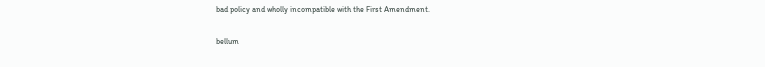bad policy and wholly incompatible with the First Amendment.

bellum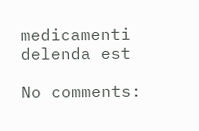medicamenti delenda est

No comments: